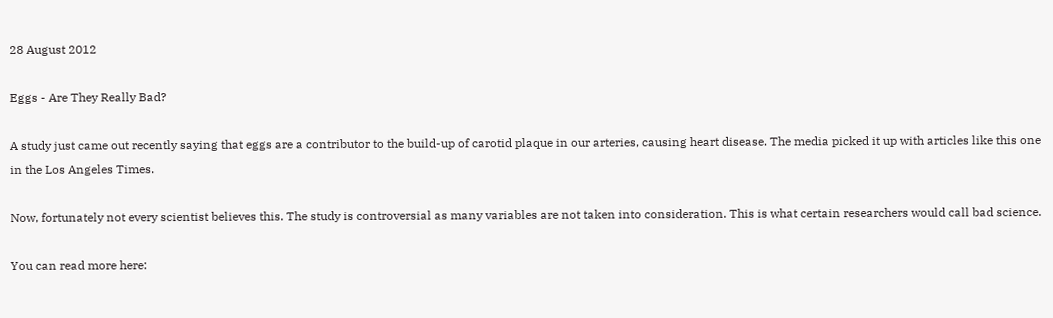28 August 2012

Eggs - Are They Really Bad?

A study just came out recently saying that eggs are a contributor to the build-up of carotid plaque in our arteries, causing heart disease. The media picked it up with articles like this one in the Los Angeles Times.

Now, fortunately not every scientist believes this. The study is controversial as many variables are not taken into consideration. This is what certain researchers would call bad science.

You can read more here: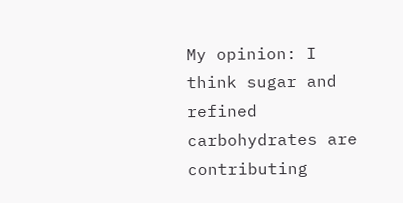My opinion: I think sugar and refined carbohydrates are contributing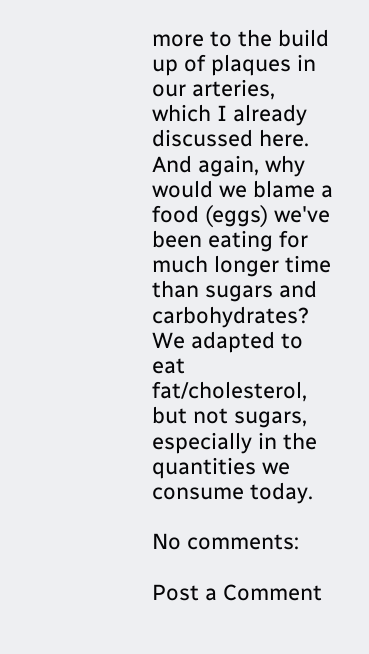more to the build up of plaques in our arteries, which I already discussed here. And again, why would we blame a food (eggs) we've been eating for much longer time than sugars and carbohydrates? We adapted to eat fat/cholesterol, but not sugars, especially in the quantities we consume today.

No comments:

Post a Comment